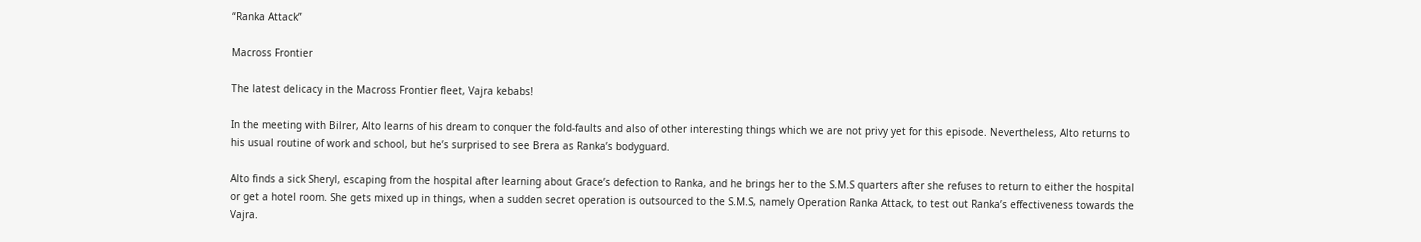“Ranka Attack”

Macross Frontier

The latest delicacy in the Macross Frontier fleet, Vajra kebabs!

In the meeting with Bilrer, Alto learns of his dream to conquer the fold-faults and also of other interesting things which we are not privy yet for this episode. Nevertheless, Alto returns to his usual routine of work and school, but he’s surprised to see Brera as Ranka’s bodyguard.

Alto finds a sick Sheryl, escaping from the hospital after learning about Grace’s defection to Ranka, and he brings her to the S.M.S quarters after she refuses to return to either the hospital or get a hotel room. She gets mixed up in things, when a sudden secret operation is outsourced to the S.M.S, namely Operation Ranka Attack, to test out Ranka’s effectiveness towards the Vajra.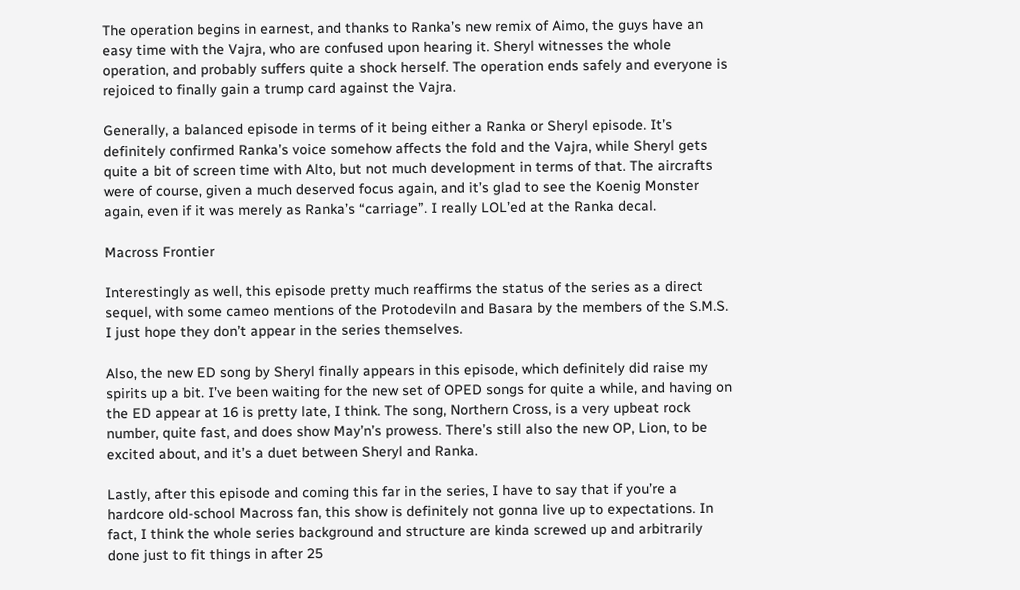The operation begins in earnest, and thanks to Ranka’s new remix of Aimo, the guys have an easy time with the Vajra, who are confused upon hearing it. Sheryl witnesses the whole operation, and probably suffers quite a shock herself. The operation ends safely and everyone is rejoiced to finally gain a trump card against the Vajra.

Generally, a balanced episode in terms of it being either a Ranka or Sheryl episode. It’s definitely confirmed Ranka’s voice somehow affects the fold and the Vajra, while Sheryl gets quite a bit of screen time with Alto, but not much development in terms of that. The aircrafts were of course, given a much deserved focus again, and it’s glad to see the Koenig Monster again, even if it was merely as Ranka’s “carriage”. I really LOL’ed at the Ranka decal.

Macross Frontier

Interestingly as well, this episode pretty much reaffirms the status of the series as a direct sequel, with some cameo mentions of the Protodeviln and Basara by the members of the S.M.S. I just hope they don’t appear in the series themselves.

Also, the new ED song by Sheryl finally appears in this episode, which definitely did raise my spirits up a bit. I’ve been waiting for the new set of OPED songs for quite a while, and having on the ED appear at 16 is pretty late, I think. The song, Northern Cross, is a very upbeat rock number, quite fast, and does show May’n’s prowess. There’s still also the new OP, Lion, to be excited about, and it’s a duet between Sheryl and Ranka.

Lastly, after this episode and coming this far in the series, I have to say that if you’re a hardcore old-school Macross fan, this show is definitely not gonna live up to expectations. In fact, I think the whole series background and structure are kinda screwed up and arbitrarily done just to fit things in after 25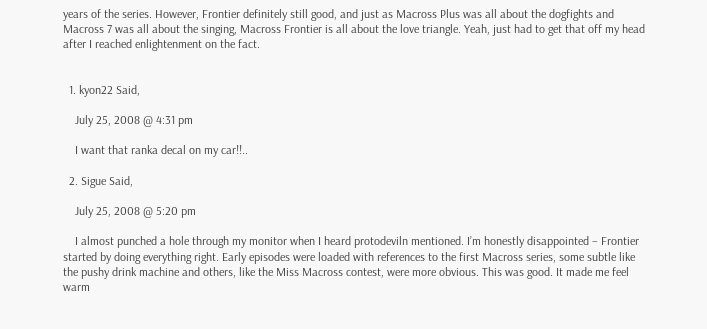years of the series. However, Frontier definitely still good, and just as Macross Plus was all about the dogfights and Macross 7 was all about the singing, Macross Frontier is all about the love triangle. Yeah, just had to get that off my head after I reached enlightenment on the fact.


  1. kyon22 Said,

    July 25, 2008 @ 4:31 pm

    I want that ranka decal on my car!!..

  2. Sigue Said,

    July 25, 2008 @ 5:20 pm

    I almost punched a hole through my monitor when I heard protodeviln mentioned. I’m honestly disappointed – Frontier started by doing everything right. Early episodes were loaded with references to the first Macross series, some subtle like the pushy drink machine and others, like the Miss Macross contest, were more obvious. This was good. It made me feel warm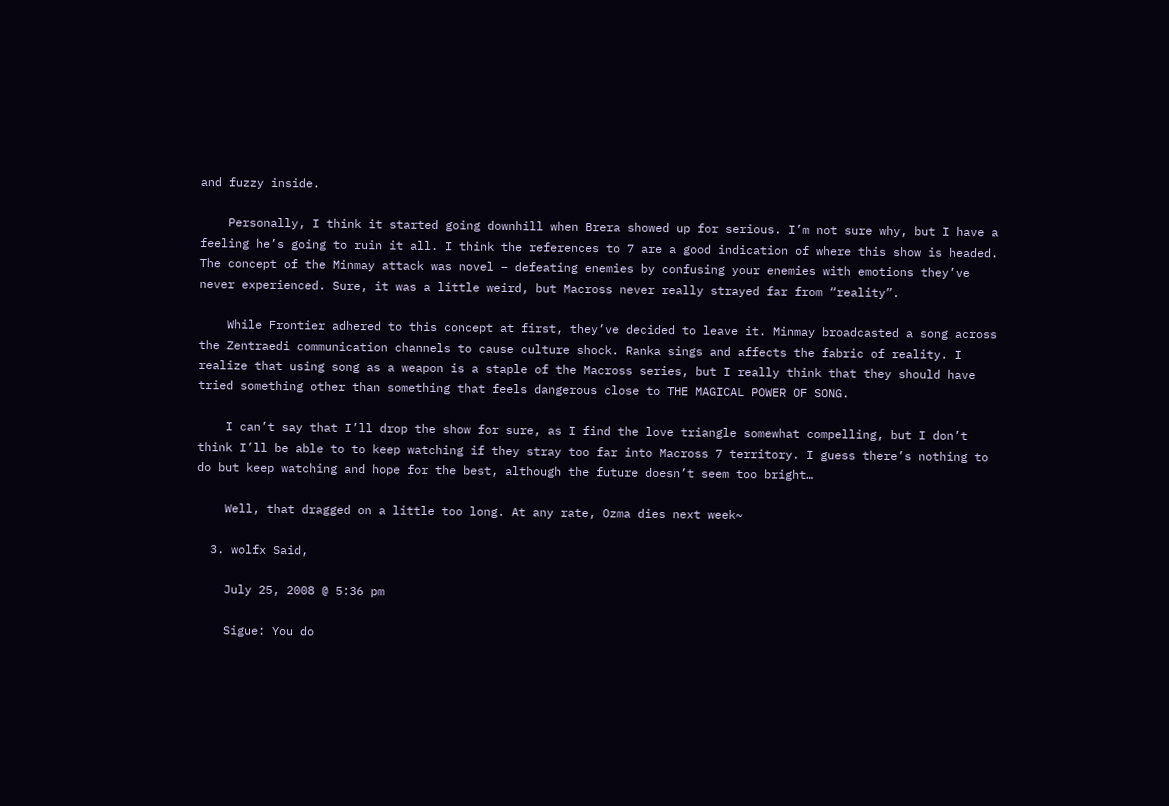and fuzzy inside.

    Personally, I think it started going downhill when Brera showed up for serious. I’m not sure why, but I have a feeling he’s going to ruin it all. I think the references to 7 are a good indication of where this show is headed. The concept of the Minmay attack was novel – defeating enemies by confusing your enemies with emotions they’ve never experienced. Sure, it was a little weird, but Macross never really strayed far from “reality”.

    While Frontier adhered to this concept at first, they’ve decided to leave it. Minmay broadcasted a song across the Zentraedi communication channels to cause culture shock. Ranka sings and affects the fabric of reality. I realize that using song as a weapon is a staple of the Macross series, but I really think that they should have tried something other than something that feels dangerous close to THE MAGICAL POWER OF SONG.

    I can’t say that I’ll drop the show for sure, as I find the love triangle somewhat compelling, but I don’t think I’ll be able to to keep watching if they stray too far into Macross 7 territory. I guess there’s nothing to do but keep watching and hope for the best, although the future doesn’t seem too bright…

    Well, that dragged on a little too long. At any rate, Ozma dies next week~

  3. wolfx Said,

    July 25, 2008 @ 5:36 pm

    Sigue: You do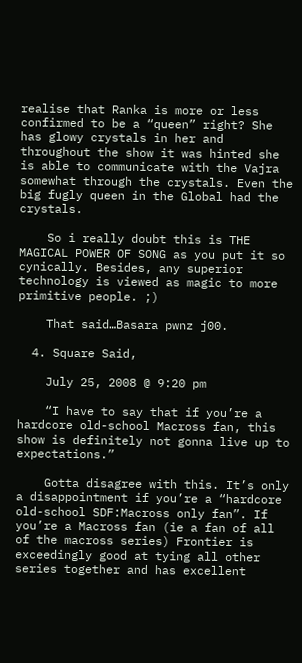realise that Ranka is more or less confirmed to be a “queen” right? She has glowy crystals in her and throughout the show it was hinted she is able to communicate with the Vajra somewhat through the crystals. Even the big fugly queen in the Global had the crystals.

    So i really doubt this is THE MAGICAL POWER OF SONG as you put it so cynically. Besides, any superior technology is viewed as magic to more primitive people. ;)

    That said…Basara pwnz j00.

  4. Square Said,

    July 25, 2008 @ 9:20 pm

    “I have to say that if you’re a hardcore old-school Macross fan, this show is definitely not gonna live up to expectations.”

    Gotta disagree with this. It’s only a disappointment if you’re a “hardcore old-school SDF:Macross only fan”. If you’re a Macross fan (ie a fan of all of the macross series) Frontier is exceedingly good at tying all other series together and has excellent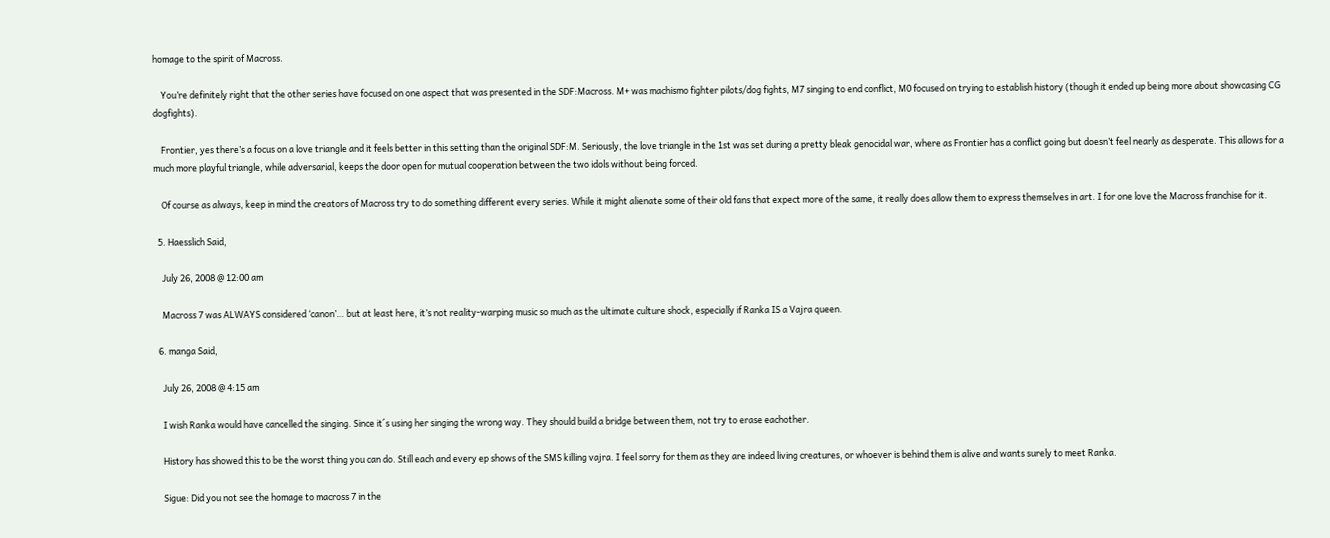homage to the spirit of Macross.

    You’re definitely right that the other series have focused on one aspect that was presented in the SDF:Macross. M+ was machismo fighter pilots/dog fights, M7 singing to end conflict, M0 focused on trying to establish history (though it ended up being more about showcasing CG dogfights).

    Frontier, yes there’s a focus on a love triangle and it feels better in this setting than the original SDF:M. Seriously, the love triangle in the 1st was set during a pretty bleak genocidal war, where as Frontier has a conflict going but doesn’t feel nearly as desperate. This allows for a much more playful triangle, while adversarial, keeps the door open for mutual cooperation between the two idols without being forced.

    Of course as always, keep in mind the creators of Macross try to do something different every series. While it might alienate some of their old fans that expect more of the same, it really does allow them to express themselves in art. I for one love the Macross franchise for it.

  5. Haesslich Said,

    July 26, 2008 @ 12:00 am

    Macross 7 was ALWAYS considered ‘canon’… but at least here, it’s not reality-warping music so much as the ultimate culture shock, especially if Ranka IS a Vajra queen.

  6. manga Said,

    July 26, 2008 @ 4:15 am

    I wish Ranka would have cancelled the singing. Since it´s using her singing the wrong way. They should build a bridge between them, not try to erase eachother.

    History has showed this to be the worst thing you can do. Still each and every ep shows of the SMS killing vajra. I feel sorry for them as they are indeed living creatures, or whoever is behind them is alive and wants surely to meet Ranka.

    Sigue: Did you not see the homage to macross 7 in the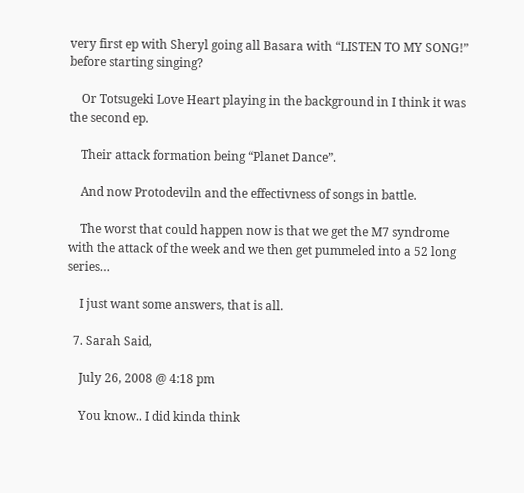very first ep with Sheryl going all Basara with “LISTEN TO MY SONG!” before starting singing?

    Or Totsugeki Love Heart playing in the background in I think it was the second ep.

    Their attack formation being “Planet Dance”.

    And now Protodeviln and the effectivness of songs in battle.

    The worst that could happen now is that we get the M7 syndrome with the attack of the week and we then get pummeled into a 52 long series…

    I just want some answers, that is all.

  7. Sarah Said,

    July 26, 2008 @ 4:18 pm

    You know.. I did kinda think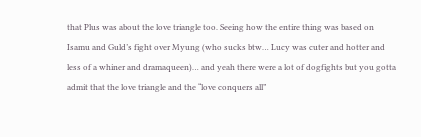that Plus was about the love triangle too. Seeing how the entire thing was based on Isamu and Guld’s fight over Myung (who sucks btw… Lucy was cuter and hotter and less of a whiner and dramaqueen)… and yeah there were a lot of dogfights but you gotta admit that the love triangle and the “love conquers all”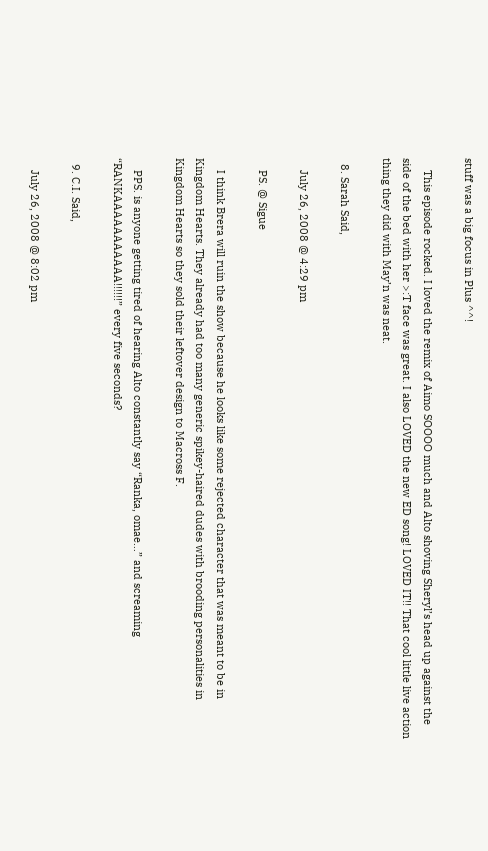stuff was a big focus in Plus ^^!

    This episode rocked. I loved the remix of Aimo SOOOO much and Alto shoving Sheryl’s head up against the side of the bed with her >:T face was great. I also LOVED the new ED song! LOVED IT!! That cool little live action thing they did with May’n was neat.

  8. Sarah Said,

    July 26, 2008 @ 4:29 pm

    PS. @ Sigue

    I think Brera will ruin the show because he looks like some rejected character that was meant to be in Kingdom Hearts. They already had too many generic spikey-haired dudes with brooding personalities in Kingdom Hearts so they sold their leftover design to Macross F.

    PPS. is anyone getting tired of hearing Alto constantly say “Ranka, omae…” and screaming “RANKAAAAAAAAAAA!!!!!!” every five seconds?

  9. C.I. Said,

    July 26, 2008 @ 8:02 pm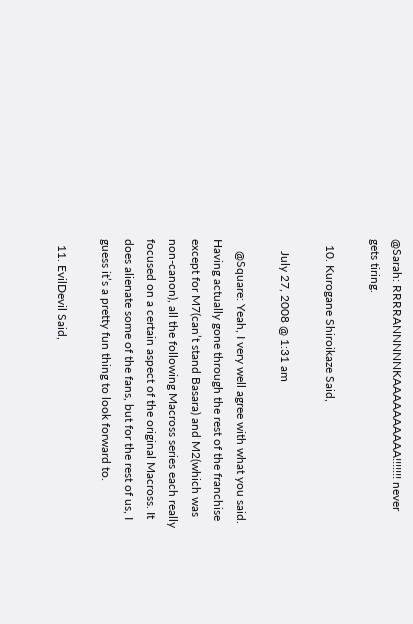@Sarah: RRRRANNNNNKAAAAAAAAAA!!!!!!! never gets tiring.

  10. Kurogane Shiroikaze Said,

    July 27, 2008 @ 1:31 am

    @Square: Yeah, I very well agree with what you said. Having actually gone through the rest of the franchise except for M7(can’t stand Basara) and M2(which was non-canon), all the following Macross series each really focused on a certain aspect of the original Macross. It does alienate some of the fans, but for the rest of us, I guess it’s a pretty fun thing to look forward to.

  11. EvilDevil Said,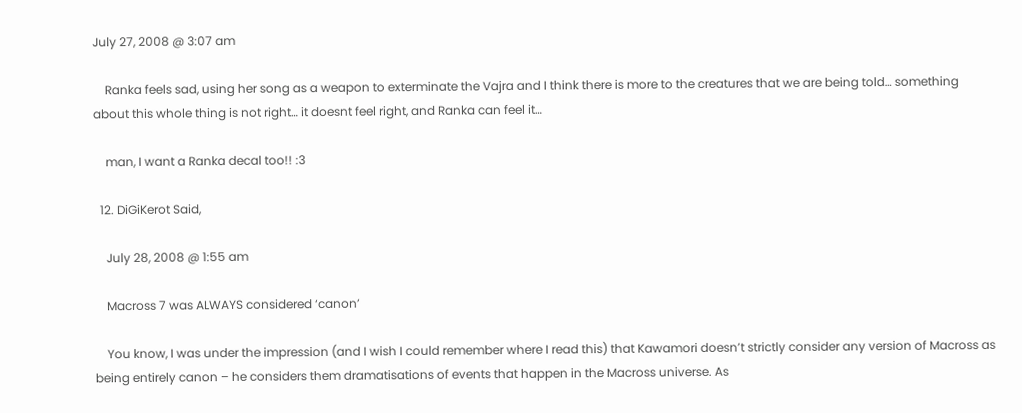July 27, 2008 @ 3:07 am

    Ranka feels sad, using her song as a weapon to exterminate the Vajra and I think there is more to the creatures that we are being told… something about this whole thing is not right… it doesnt feel right, and Ranka can feel it…

    man, I want a Ranka decal too!! :3

  12. DiGiKerot Said,

    July 28, 2008 @ 1:55 am

    Macross 7 was ALWAYS considered ‘canon’

    You know, I was under the impression (and I wish I could remember where I read this) that Kawamori doesn’t strictly consider any version of Macross as being entirely canon – he considers them dramatisations of events that happen in the Macross universe. As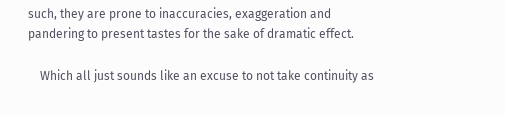such, they are prone to inaccuracies, exaggeration and pandering to present tastes for the sake of dramatic effect.

    Which all just sounds like an excuse to not take continuity as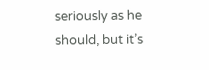seriously as he should, but it’s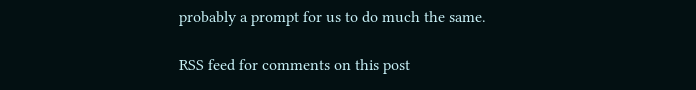probably a prompt for us to do much the same.

RSS feed for comments on this post